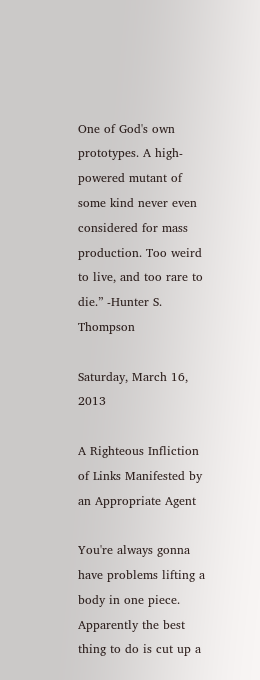One of God's own prototypes. A high-powered mutant of some kind never even considered for mass production. Too weird to live, and too rare to die.” -Hunter S. Thompson

Saturday, March 16, 2013

A Righteous Infliction of Links Manifested by an Appropriate Agent

You're always gonna have problems lifting a body in one piece. Apparently the best thing to do is cut up a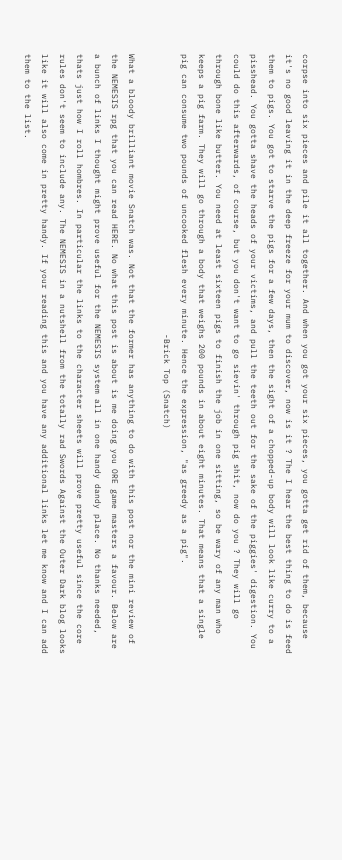corpse into six pieces and pile it all together. And when you got your six pieces, you gotta get rid of them, because it's no good leaving it in the deep freeze for your mum to discover, now is it ? The I hear the best thing to do is feed them to pigs. You got to starve the pigs for a few days, then the sight of a chopped-up body will look like curry to a pisshead. You gotta shave the heads of your victims, and pull the teeth out for the sake of the piggies' digestion. You could do this afterwards, of course, but you don't want to go sievin' through pig shit, now do you ? They will go through bone like butter. You need at least sixteen pigs to finish the job in one sitting, so be wary of any man who keeps a pig farm. They will go through a body that weighs 200 pounds in about eight minutes. That means that a single pig can consume two pounds of uncooked flesh every minute. Hence the expression, "as greedy as a pig".
                                                        -Brick Top (Snatch)

What a bloody brilliant movie Snatch was. Not that the former has anything to do with this post nor the mini review of the NEMESIS rpg that you can read HERE. No what this post is about is me doing you ORE game masters a favour. Below are a bunch of links I thought might prove useful for the NEMESIS system all in one handy dandy place. No thanks needed, thats just how I roll hombres. In particular the links to the character sheets will prove pretty useful since the core rules don't seem to include any. The NEMESIS in a nutshell from the totally rad Swords Against the Outer Dark blog looks like it will also come in pretty handy. If your reading this and you have any additional links let me know and I can add them to the list.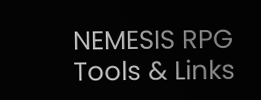NEMESIS RPG Tools & Links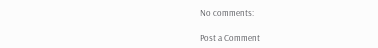No comments:

Post a Comment